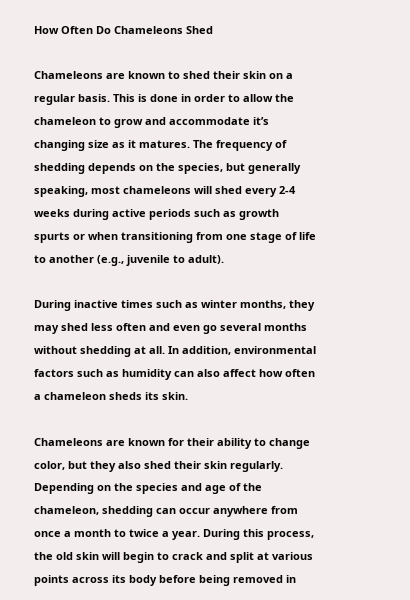How Often Do Chameleons Shed

Chameleons are known to shed their skin on a regular basis. This is done in order to allow the chameleon to grow and accommodate it’s changing size as it matures. The frequency of shedding depends on the species, but generally speaking, most chameleons will shed every 2-4 weeks during active periods such as growth spurts or when transitioning from one stage of life to another (e.g., juvenile to adult).

During inactive times such as winter months, they may shed less often and even go several months without shedding at all. In addition, environmental factors such as humidity can also affect how often a chameleon sheds its skin.

Chameleons are known for their ability to change color, but they also shed their skin regularly. Depending on the species and age of the chameleon, shedding can occur anywhere from once a month to twice a year. During this process, the old skin will begin to crack and split at various points across its body before being removed in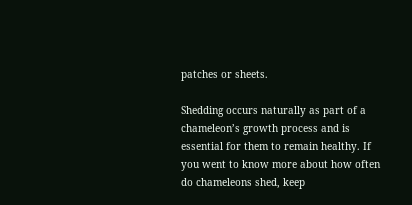patches or sheets.

Shedding occurs naturally as part of a chameleon’s growth process and is essential for them to remain healthy. If you went to know more about how often do chameleons shed, keep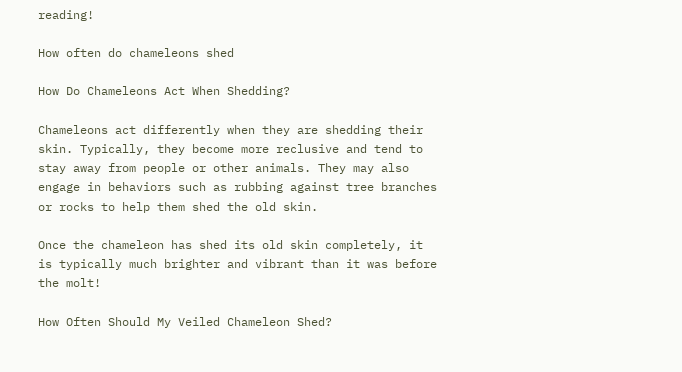reading!

How often do chameleons shed

How Do Chameleons Act When Shedding?

Chameleons act differently when they are shedding their skin. Typically, they become more reclusive and tend to stay away from people or other animals. They may also engage in behaviors such as rubbing against tree branches or rocks to help them shed the old skin.

Once the chameleon has shed its old skin completely, it is typically much brighter and vibrant than it was before the molt!

How Often Should My Veiled Chameleon Shed?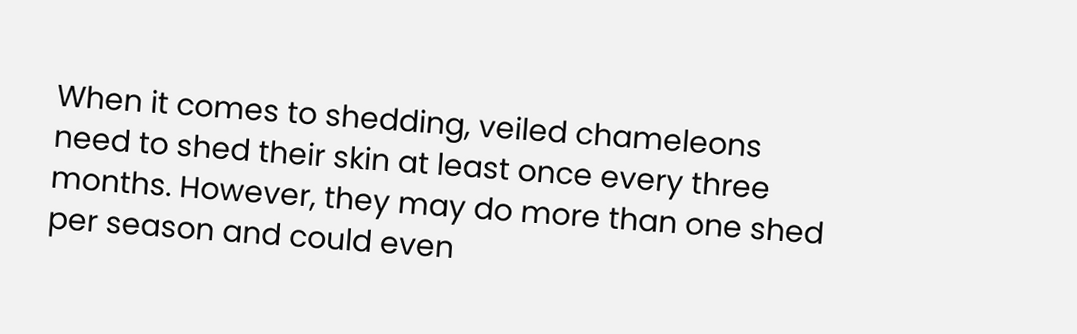When it comes to shedding, veiled chameleons need to shed their skin at least once every three months. However, they may do more than one shed per season and could even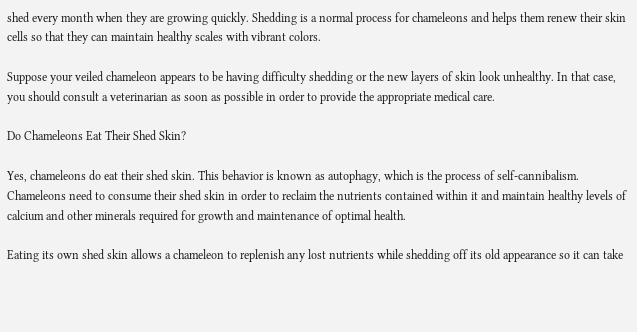shed every month when they are growing quickly. Shedding is a normal process for chameleons and helps them renew their skin cells so that they can maintain healthy scales with vibrant colors.

Suppose your veiled chameleon appears to be having difficulty shedding or the new layers of skin look unhealthy. In that case, you should consult a veterinarian as soon as possible in order to provide the appropriate medical care.

Do Chameleons Eat Their Shed Skin?

Yes, chameleons do eat their shed skin. This behavior is known as autophagy, which is the process of self-cannibalism. Chameleons need to consume their shed skin in order to reclaim the nutrients contained within it and maintain healthy levels of calcium and other minerals required for growth and maintenance of optimal health.

Eating its own shed skin allows a chameleon to replenish any lost nutrients while shedding off its old appearance so it can take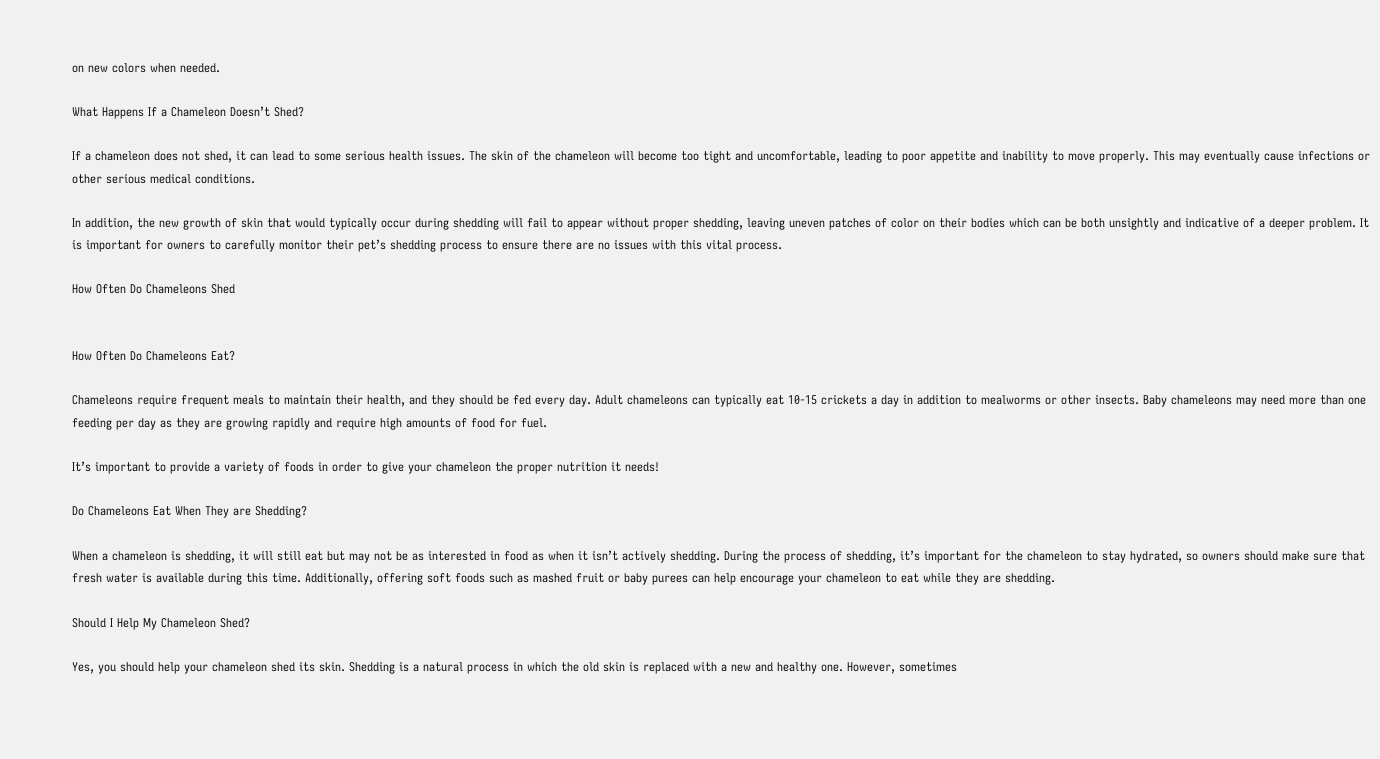on new colors when needed.

What Happens If a Chameleon Doesn’t Shed?

If a chameleon does not shed, it can lead to some serious health issues. The skin of the chameleon will become too tight and uncomfortable, leading to poor appetite and inability to move properly. This may eventually cause infections or other serious medical conditions.

In addition, the new growth of skin that would typically occur during shedding will fail to appear without proper shedding, leaving uneven patches of color on their bodies which can be both unsightly and indicative of a deeper problem. It is important for owners to carefully monitor their pet’s shedding process to ensure there are no issues with this vital process.

How Often Do Chameleons Shed


How Often Do Chameleons Eat?

Chameleons require frequent meals to maintain their health, and they should be fed every day. Adult chameleons can typically eat 10-15 crickets a day in addition to mealworms or other insects. Baby chameleons may need more than one feeding per day as they are growing rapidly and require high amounts of food for fuel.

It’s important to provide a variety of foods in order to give your chameleon the proper nutrition it needs!

Do Chameleons Eat When They are Shedding?

When a chameleon is shedding, it will still eat but may not be as interested in food as when it isn’t actively shedding. During the process of shedding, it’s important for the chameleon to stay hydrated, so owners should make sure that fresh water is available during this time. Additionally, offering soft foods such as mashed fruit or baby purees can help encourage your chameleon to eat while they are shedding.

Should I Help My Chameleon Shed?

Yes, you should help your chameleon shed its skin. Shedding is a natural process in which the old skin is replaced with a new and healthy one. However, sometimes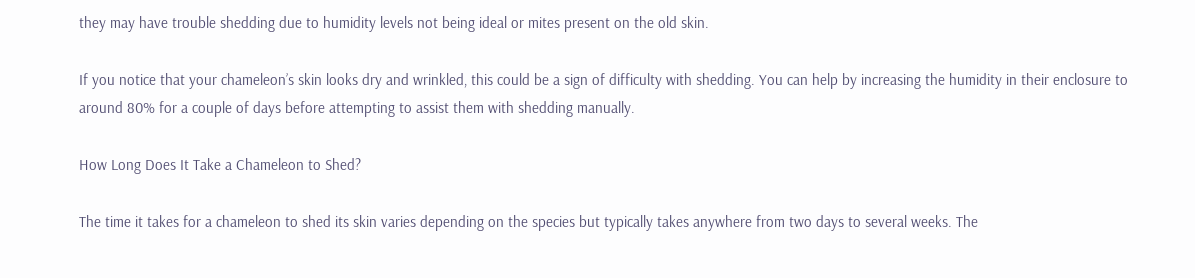they may have trouble shedding due to humidity levels not being ideal or mites present on the old skin.

If you notice that your chameleon’s skin looks dry and wrinkled, this could be a sign of difficulty with shedding. You can help by increasing the humidity in their enclosure to around 80% for a couple of days before attempting to assist them with shedding manually.

How Long Does It Take a Chameleon to Shed?

The time it takes for a chameleon to shed its skin varies depending on the species but typically takes anywhere from two days to several weeks. The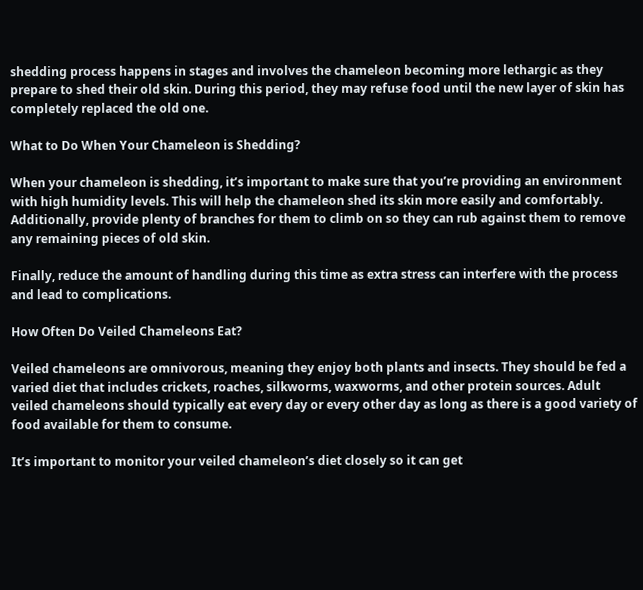shedding process happens in stages and involves the chameleon becoming more lethargic as they prepare to shed their old skin. During this period, they may refuse food until the new layer of skin has completely replaced the old one.

What to Do When Your Chameleon is Shedding?

When your chameleon is shedding, it’s important to make sure that you’re providing an environment with high humidity levels. This will help the chameleon shed its skin more easily and comfortably. Additionally, provide plenty of branches for them to climb on so they can rub against them to remove any remaining pieces of old skin.

Finally, reduce the amount of handling during this time as extra stress can interfere with the process and lead to complications.

How Often Do Veiled Chameleons Eat?

Veiled chameleons are omnivorous, meaning they enjoy both plants and insects. They should be fed a varied diet that includes crickets, roaches, silkworms, waxworms, and other protein sources. Adult veiled chameleons should typically eat every day or every other day as long as there is a good variety of food available for them to consume.

It’s important to monitor your veiled chameleon’s diet closely so it can get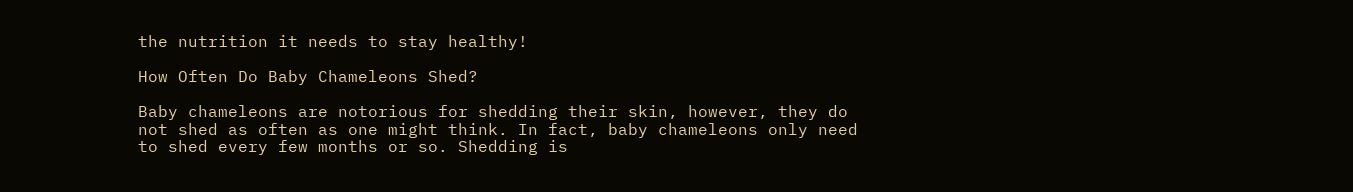the nutrition it needs to stay healthy!

How Often Do Baby Chameleons Shed?

Baby chameleons are notorious for shedding their skin, however, they do not shed as often as one might think. In fact, baby chameleons only need to shed every few months or so. Shedding is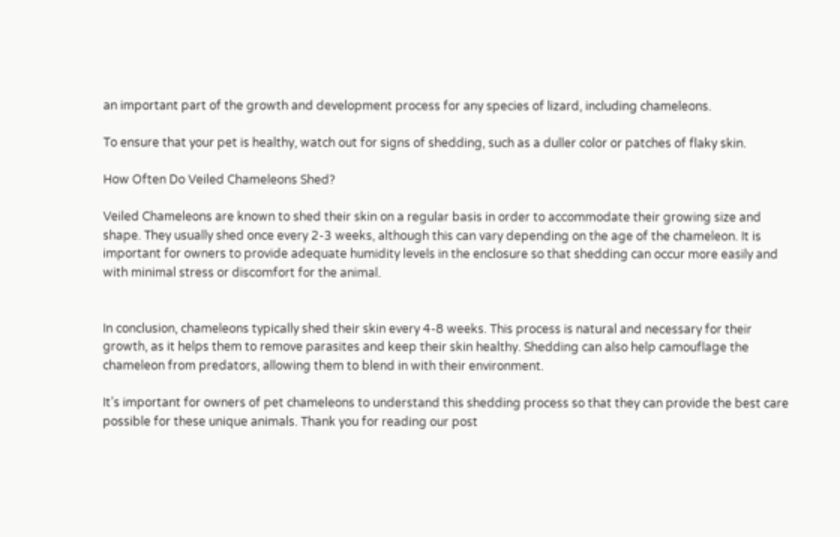an important part of the growth and development process for any species of lizard, including chameleons.

To ensure that your pet is healthy, watch out for signs of shedding, such as a duller color or patches of flaky skin.

How Often Do Veiled Chameleons Shed?

Veiled Chameleons are known to shed their skin on a regular basis in order to accommodate their growing size and shape. They usually shed once every 2-3 weeks, although this can vary depending on the age of the chameleon. It is important for owners to provide adequate humidity levels in the enclosure so that shedding can occur more easily and with minimal stress or discomfort for the animal.


In conclusion, chameleons typically shed their skin every 4-8 weeks. This process is natural and necessary for their growth, as it helps them to remove parasites and keep their skin healthy. Shedding can also help camouflage the chameleon from predators, allowing them to blend in with their environment.

It’s important for owners of pet chameleons to understand this shedding process so that they can provide the best care possible for these unique animals. Thank you for reading our post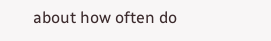about how often do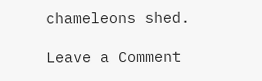chameleons shed.

Leave a Comment